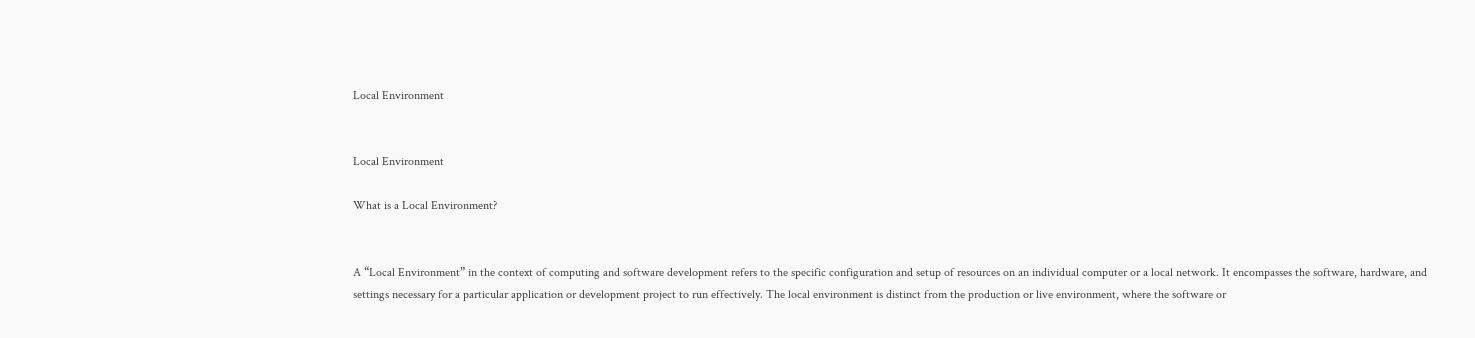Local Environment


Local Environment

What is a Local Environment?


A “Local Environment” in the context of computing and software development refers to the specific configuration and setup of resources on an individual computer or a local network. It encompasses the software, hardware, and settings necessary for a particular application or development project to run effectively. The local environment is distinct from the production or live environment, where the software or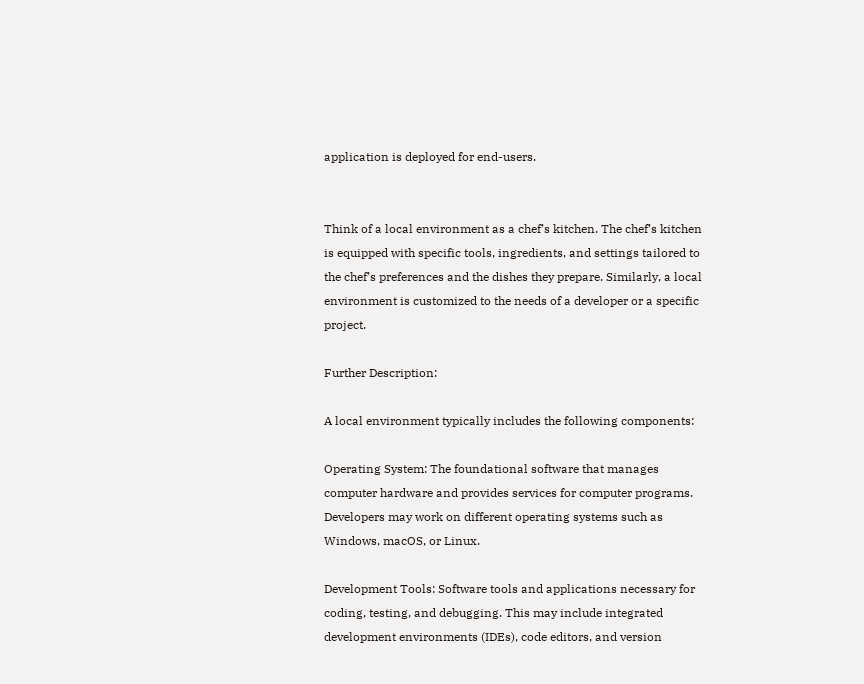application is deployed for end-users.


Think of a local environment as a chef’s kitchen. The chef’s kitchen is equipped with specific tools, ingredients, and settings tailored to the chef’s preferences and the dishes they prepare. Similarly, a local environment is customized to the needs of a developer or a specific project.

Further Description:

A local environment typically includes the following components:

Operating System: The foundational software that manages computer hardware and provides services for computer programs. Developers may work on different operating systems such as Windows, macOS, or Linux.

Development Tools: Software tools and applications necessary for coding, testing, and debugging. This may include integrated development environments (IDEs), code editors, and version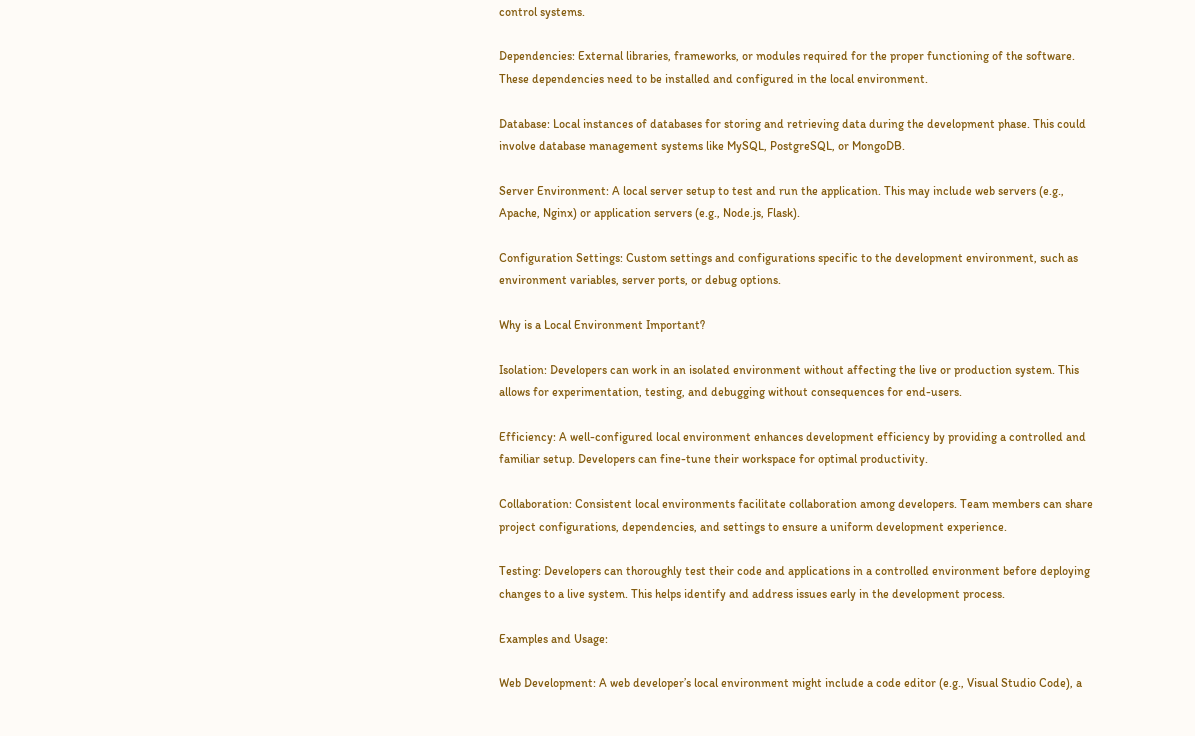control systems.

Dependencies: External libraries, frameworks, or modules required for the proper functioning of the software. These dependencies need to be installed and configured in the local environment.

Database: Local instances of databases for storing and retrieving data during the development phase. This could involve database management systems like MySQL, PostgreSQL, or MongoDB.

Server Environment: A local server setup to test and run the application. This may include web servers (e.g., Apache, Nginx) or application servers (e.g., Node.js, Flask).

Configuration Settings: Custom settings and configurations specific to the development environment, such as environment variables, server ports, or debug options.

Why is a Local Environment Important?

Isolation: Developers can work in an isolated environment without affecting the live or production system. This allows for experimentation, testing, and debugging without consequences for end-users.

Efficiency: A well-configured local environment enhances development efficiency by providing a controlled and familiar setup. Developers can fine-tune their workspace for optimal productivity.

Collaboration: Consistent local environments facilitate collaboration among developers. Team members can share project configurations, dependencies, and settings to ensure a uniform development experience.

Testing: Developers can thoroughly test their code and applications in a controlled environment before deploying changes to a live system. This helps identify and address issues early in the development process.

Examples and Usage:

Web Development: A web developer’s local environment might include a code editor (e.g., Visual Studio Code), a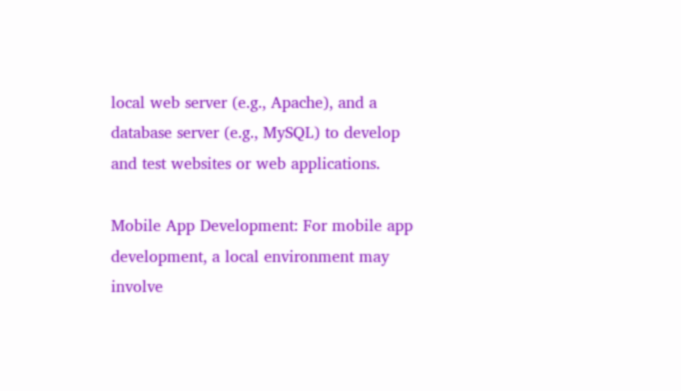local web server (e.g., Apache), and a database server (e.g., MySQL) to develop and test websites or web applications.

Mobile App Development: For mobile app development, a local environment may involve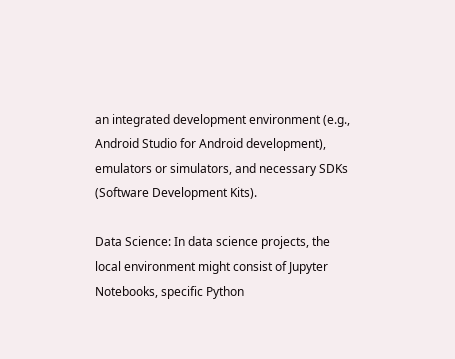an integrated development environment (e.g., Android Studio for Android development), emulators or simulators, and necessary SDKs (Software Development Kits).

Data Science: In data science projects, the local environment might consist of Jupyter Notebooks, specific Python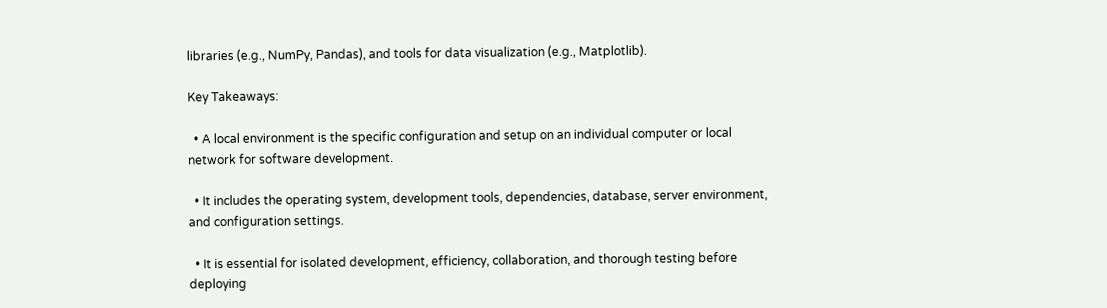libraries (e.g., NumPy, Pandas), and tools for data visualization (e.g., Matplotlib).

Key Takeaways:

  • A local environment is the specific configuration and setup on an individual computer or local network for software development.

  • It includes the operating system, development tools, dependencies, database, server environment, and configuration settings.

  • It is essential for isolated development, efficiency, collaboration, and thorough testing before deploying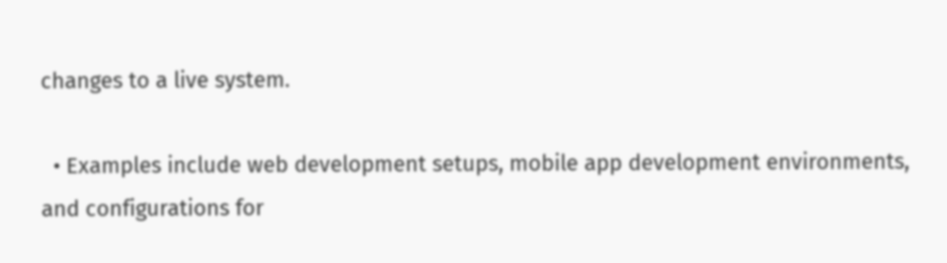changes to a live system.

  • Examples include web development setups, mobile app development environments, and configurations for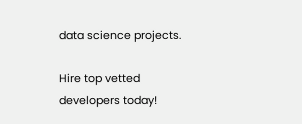data science projects.

Hire top vetted developers today!